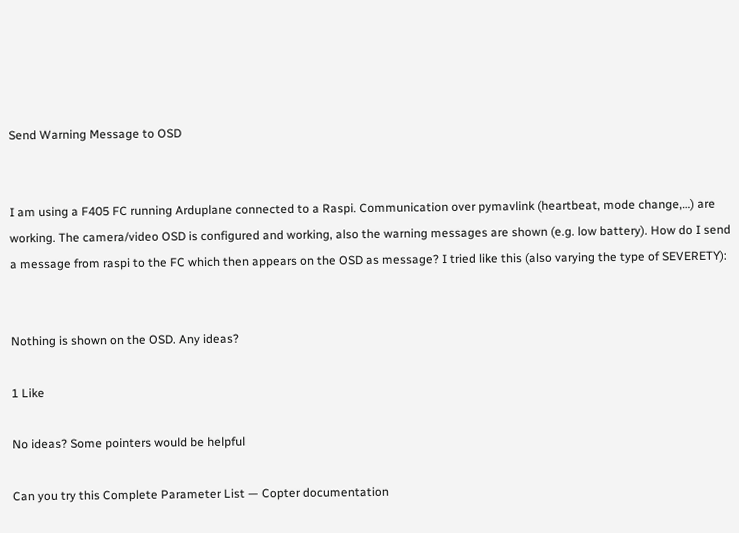Send Warning Message to OSD


I am using a F405 FC running Arduplane connected to a Raspi. Communication over pymavlink (heartbeat, mode change,…) are working. The camera/video OSD is configured and working, also the warning messages are shown (e.g. low battery). How do I send a message from raspi to the FC which then appears on the OSD as message? I tried like this (also varying the type of SEVERETY):


Nothing is shown on the OSD. Any ideas?

1 Like

No ideas? Some pointers would be helpful

Can you try this Complete Parameter List — Copter documentation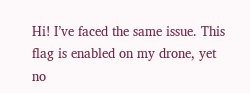Hi! I’ve faced the same issue. This flag is enabled on my drone, yet no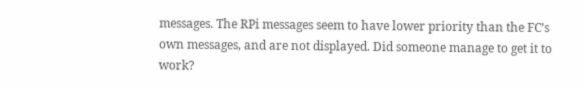messages. The RPi messages seem to have lower priority than the FC’s own messages, and are not displayed. Did someone manage to get it to work?